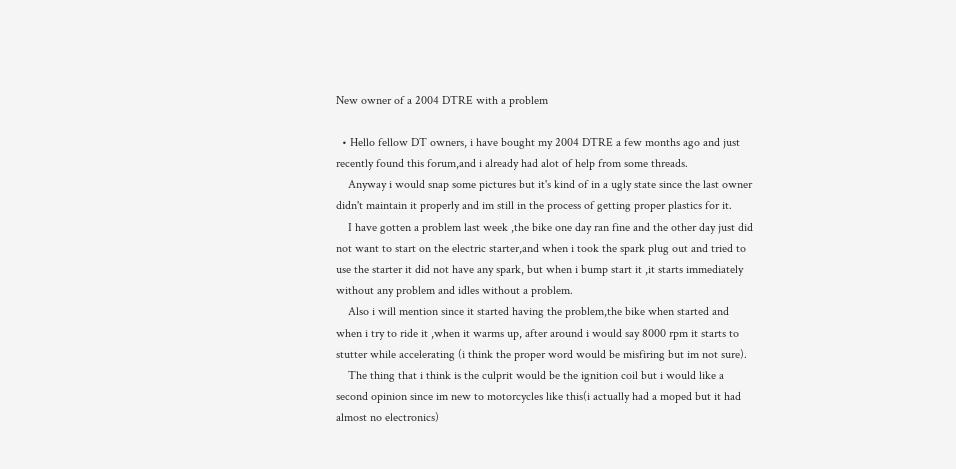New owner of a 2004 DTRE with a problem

  • Hello fellow DT owners, i have bought my 2004 DTRE a few months ago and just recently found this forum,and i already had alot of help from some threads.
    Anyway i would snap some pictures but it's kind of in a ugly state since the last owner didn't maintain it properly and im still in the process of getting proper plastics for it.
    I have gotten a problem last week ,the bike one day ran fine and the other day just did not want to start on the electric starter,and when i took the spark plug out and tried to use the starter it did not have any spark, but when i bump start it ,it starts immediately without any problem and idles without a problem.
    Also i will mention since it started having the problem,the bike when started and when i try to ride it ,when it warms up, after around i would say 8000 rpm it starts to stutter while accelerating (i think the proper word would be misfiring but im not sure).
    The thing that i think is the culprit would be the ignition coil but i would like a second opinion since im new to motorcycles like this(i actually had a moped but it had almost no electronics)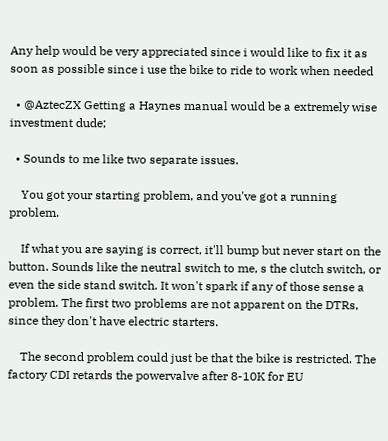Any help would be very appreciated since i would like to fix it as soon as possible since i use the bike to ride to work when needed

  • @AztecZX Getting a Haynes manual would be a extremely wise investment dude;

  • Sounds to me like two separate issues.

    You got your starting problem, and you've got a running problem.

    If what you are saying is correct, it'll bump but never start on the button. Sounds like the neutral switch to me, s the clutch switch, or even the side stand switch. It won't spark if any of those sense a problem. The first two problems are not apparent on the DTRs, since they don't have electric starters.

    The second problem could just be that the bike is restricted. The factory CDI retards the powervalve after 8-10K for EU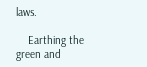laws.

    Earthing the green and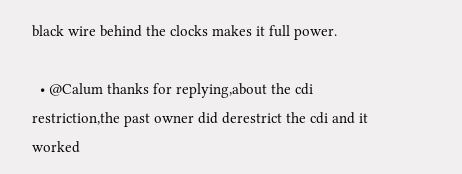black wire behind the clocks makes it full power.

  • @Calum thanks for replying,about the cdi restriction,the past owner did derestrict the cdi and it worked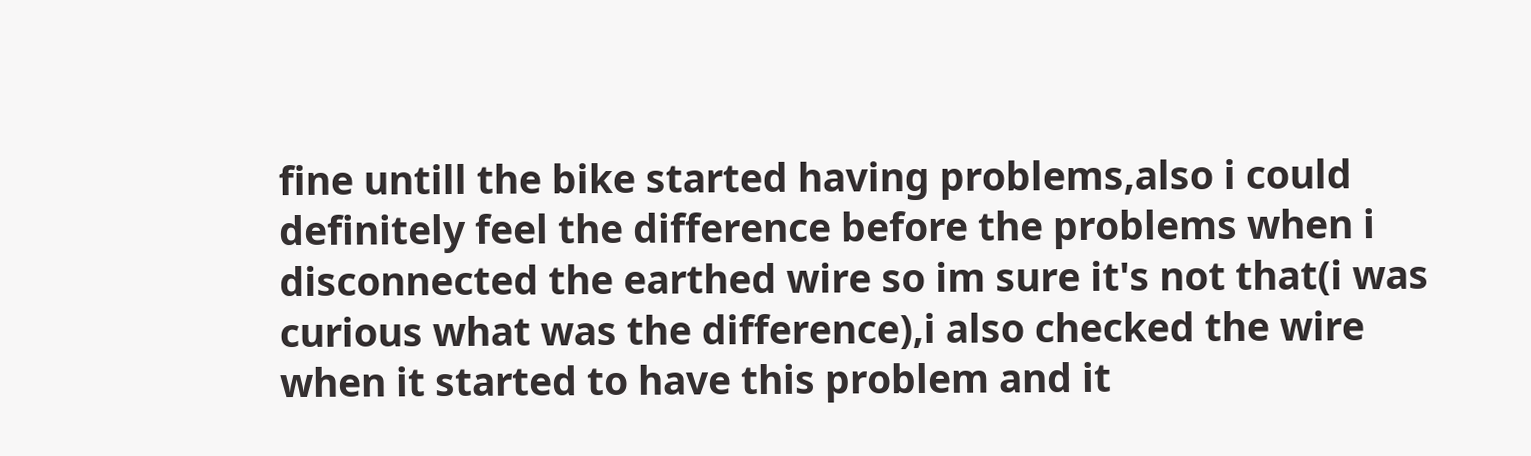fine untill the bike started having problems,also i could definitely feel the difference before the problems when i disconnected the earthed wire so im sure it's not that(i was curious what was the difference),i also checked the wire when it started to have this problem and it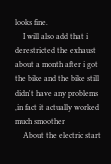looks fine.
    I will also add that i derestricted the exhaust about a month after i got the bike and the bike still didn't have any problems ,in fact it actually worked much smoother
    About the electric start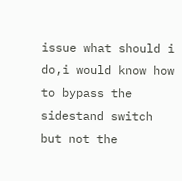issue what should i do,i would know how to bypass the sidestand switch but not the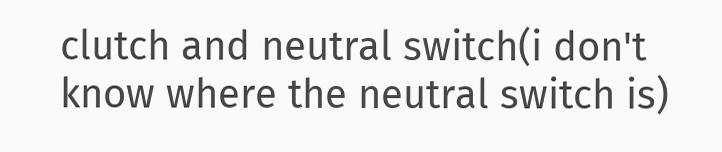clutch and neutral switch(i don't know where the neutral switch is)